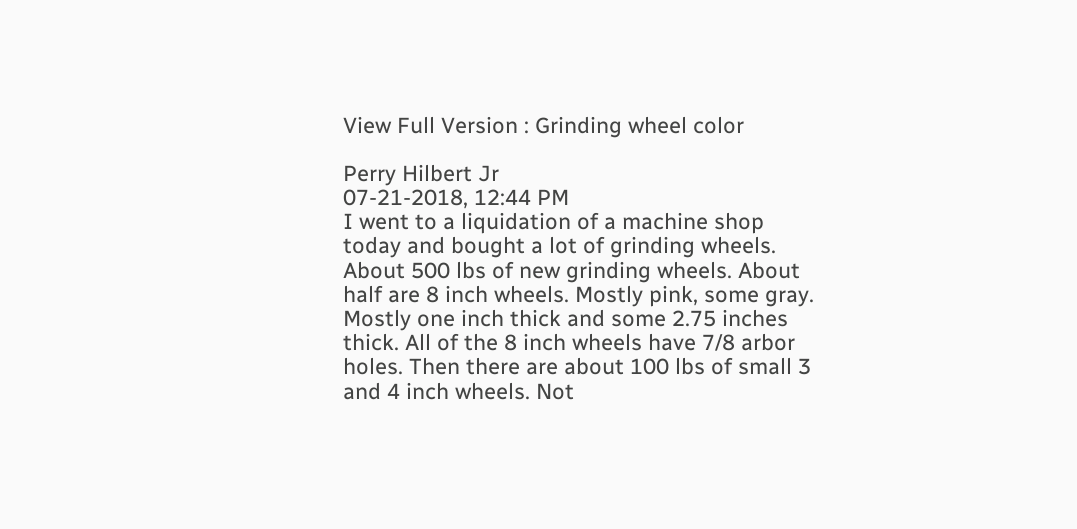View Full Version : Grinding wheel color

Perry Hilbert Jr
07-21-2018, 12:44 PM
I went to a liquidation of a machine shop today and bought a lot of grinding wheels. About 500 lbs of new grinding wheels. About half are 8 inch wheels. Mostly pink, some gray. Mostly one inch thick and some 2.75 inches thick. All of the 8 inch wheels have 7/8 arbor holes. Then there are about 100 lbs of small 3 and 4 inch wheels. Not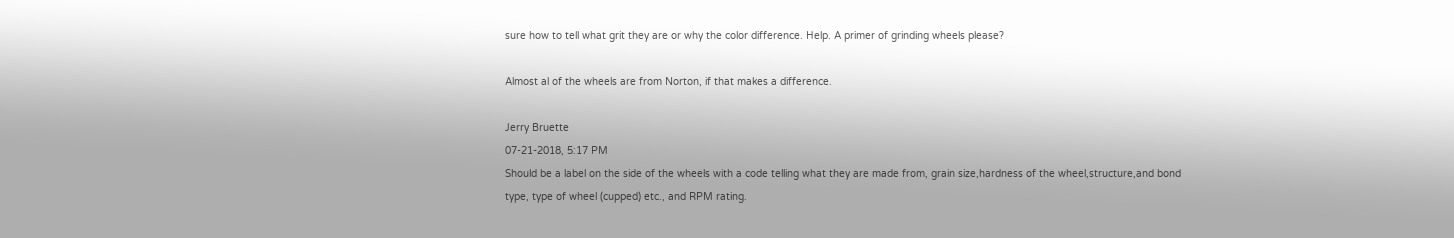sure how to tell what grit they are or why the color difference. Help. A primer of grinding wheels please?

Almost al of the wheels are from Norton, if that makes a difference.

Jerry Bruette
07-21-2018, 5:17 PM
Should be a label on the side of the wheels with a code telling what they are made from, grain size,hardness of the wheel,structure,and bond type, type of wheel (cupped) etc., and RPM rating.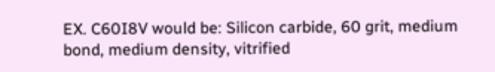EX. C60I8V would be: Silicon carbide, 60 grit, medium bond, medium density, vitrified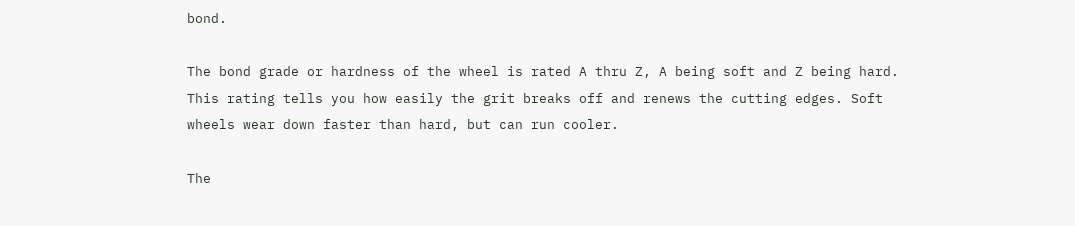bond.

The bond grade or hardness of the wheel is rated A thru Z, A being soft and Z being hard. This rating tells you how easily the grit breaks off and renews the cutting edges. Soft wheels wear down faster than hard, but can run cooler.

The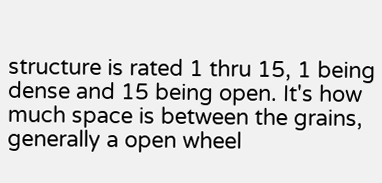structure is rated 1 thru 15, 1 being dense and 15 being open. It's how much space is between the grains, generally a open wheel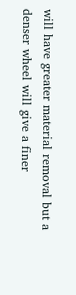will have greater material removal but a denser wheel will give a finer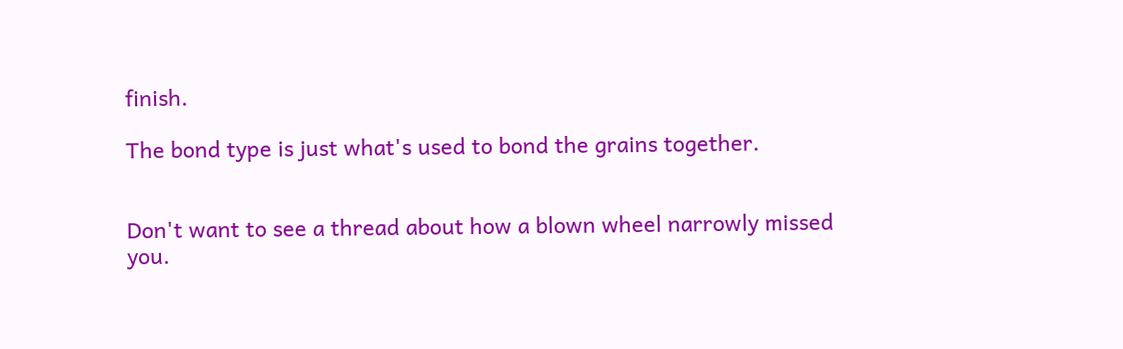finish.

The bond type is just what's used to bond the grains together.


Don't want to see a thread about how a blown wheel narrowly missed you.